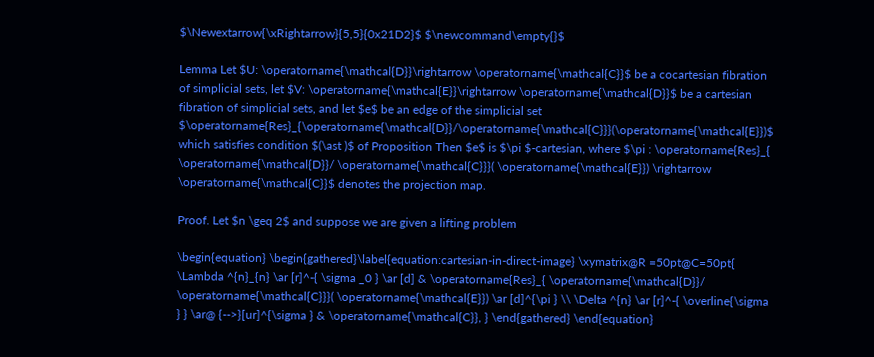$\Newextarrow{\xRightarrow}{5,5}{0x21D2}$ $\newcommand\empty{}$

Lemma Let $U: \operatorname{\mathcal{D}}\rightarrow \operatorname{\mathcal{C}}$ be a cocartesian fibration of simplicial sets, let $V: \operatorname{\mathcal{E}}\rightarrow \operatorname{\mathcal{D}}$ be a cartesian fibration of simplicial sets, and let $e$ be an edge of the simplicial set $\operatorname{Res}_{\operatorname{\mathcal{D}}/\operatorname{\mathcal{C}}}(\operatorname{\mathcal{E}})$ which satisfies condition $(\ast )$ of Proposition Then $e$ is $\pi $-cartesian, where $\pi : \operatorname{Res}_{ \operatorname{\mathcal{D}}/ \operatorname{\mathcal{C}}}( \operatorname{\mathcal{E}}) \rightarrow \operatorname{\mathcal{C}}$ denotes the projection map.

Proof. Let $n \geq 2$ and suppose we are given a lifting problem

\begin{equation} \begin{gathered}\label{equation:cartesian-in-direct-image} \xymatrix@R =50pt@C=50pt{ \Lambda ^{n}_{n} \ar [r]^-{ \sigma _0 } \ar [d] & \operatorname{Res}_{ \operatorname{\mathcal{D}}/ \operatorname{\mathcal{C}}}( \operatorname{\mathcal{E}}) \ar [d]^{\pi } \\ \Delta ^{n} \ar [r]^-{ \overline{\sigma } } \ar@ {-->}[ur]^{\sigma } & \operatorname{\mathcal{C}}, } \end{gathered} \end{equation}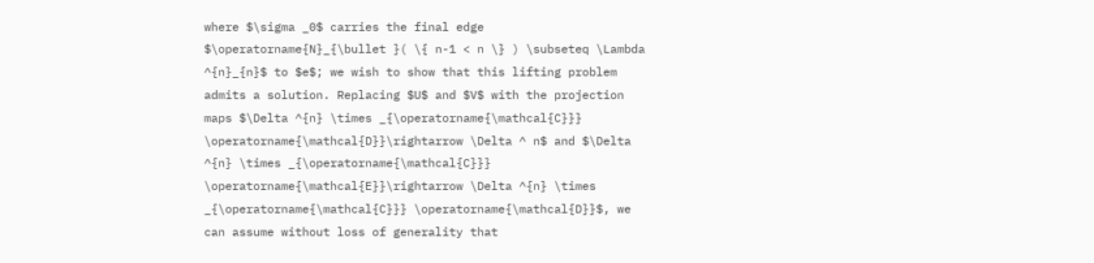where $\sigma _0$ carries the final edge $\operatorname{N}_{\bullet }( \{ n-1 < n \} ) \subseteq \Lambda ^{n}_{n}$ to $e$; we wish to show that this lifting problem admits a solution. Replacing $U$ and $V$ with the projection maps $\Delta ^{n} \times _{\operatorname{\mathcal{C}}} \operatorname{\mathcal{D}}\rightarrow \Delta ^ n$ and $\Delta ^{n} \times _{\operatorname{\mathcal{C}}} \operatorname{\mathcal{E}}\rightarrow \Delta ^{n} \times _{\operatorname{\mathcal{C}}} \operatorname{\mathcal{D}}$, we can assume without loss of generality that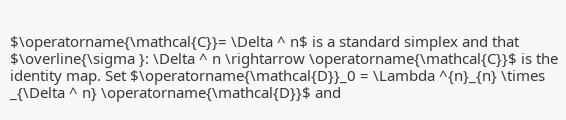$\operatorname{\mathcal{C}}= \Delta ^ n$ is a standard simplex and that $\overline{\sigma }: \Delta ^ n \rightarrow \operatorname{\mathcal{C}}$ is the identity map. Set $\operatorname{\mathcal{D}}_0 = \Lambda ^{n}_{n} \times _{\Delta ^ n} \operatorname{\mathcal{D}}$ and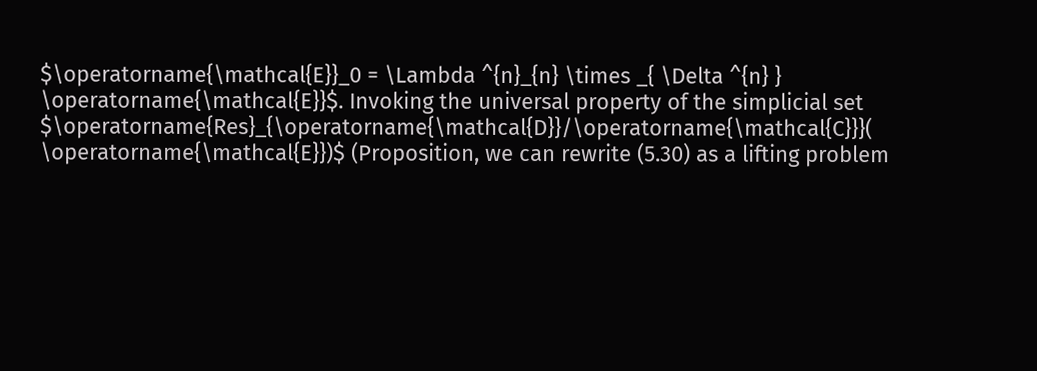$\operatorname{\mathcal{E}}_0 = \Lambda ^{n}_{n} \times _{ \Delta ^{n} } \operatorname{\mathcal{E}}$. Invoking the universal property of the simplicial set $\operatorname{Res}_{\operatorname{\mathcal{D}}/\operatorname{\mathcal{C}}}( \operatorname{\mathcal{E}})$ (Proposition, we can rewrite (5.30) as a lifting problem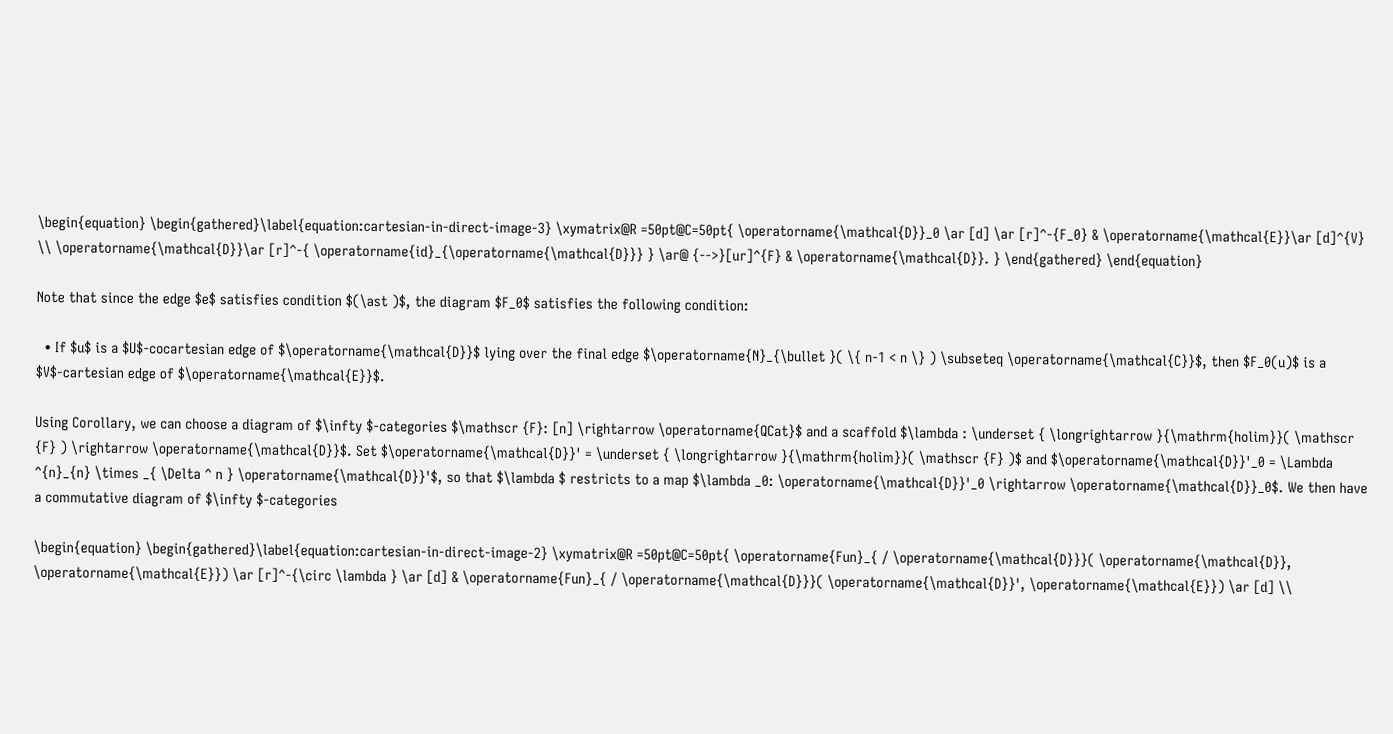\begin{equation} \begin{gathered}\label{equation:cartesian-in-direct-image-3} \xymatrix@R =50pt@C=50pt{ \operatorname{\mathcal{D}}_0 \ar [d] \ar [r]^-{F_0} & \operatorname{\mathcal{E}}\ar [d]^{V} \\ \operatorname{\mathcal{D}}\ar [r]^-{ \operatorname{id}_{\operatorname{\mathcal{D}}} } \ar@ {-->}[ur]^{F} & \operatorname{\mathcal{D}}. } \end{gathered} \end{equation}

Note that since the edge $e$ satisfies condition $(\ast )$, the diagram $F_0$ satisfies the following condition:

  • If $u$ is a $U$-cocartesian edge of $\operatorname{\mathcal{D}}$ lying over the final edge $\operatorname{N}_{\bullet }( \{ n-1 < n \} ) \subseteq \operatorname{\mathcal{C}}$, then $F_0(u)$ is a $V$-cartesian edge of $\operatorname{\mathcal{E}}$.

Using Corollary, we can choose a diagram of $\infty $-categories $\mathscr {F}: [n] \rightarrow \operatorname{QCat}$ and a scaffold $\lambda : \underset { \longrightarrow }{\mathrm{holim}}( \mathscr {F} ) \rightarrow \operatorname{\mathcal{D}}$. Set $\operatorname{\mathcal{D}}' = \underset { \longrightarrow }{\mathrm{holim}}( \mathscr {F} )$ and $\operatorname{\mathcal{D}}'_0 = \Lambda ^{n}_{n} \times _{ \Delta ^ n } \operatorname{\mathcal{D}}'$, so that $\lambda $ restricts to a map $\lambda _0: \operatorname{\mathcal{D}}'_0 \rightarrow \operatorname{\mathcal{D}}_0$. We then have a commutative diagram of $\infty $-categories

\begin{equation} \begin{gathered}\label{equation:cartesian-in-direct-image-2} \xymatrix@R =50pt@C=50pt{ \operatorname{Fun}_{ / \operatorname{\mathcal{D}}}( \operatorname{\mathcal{D}}, \operatorname{\mathcal{E}}) \ar [r]^-{\circ \lambda } \ar [d] & \operatorname{Fun}_{ / \operatorname{\mathcal{D}}}( \operatorname{\mathcal{D}}', \operatorname{\mathcal{E}}) \ar [d] \\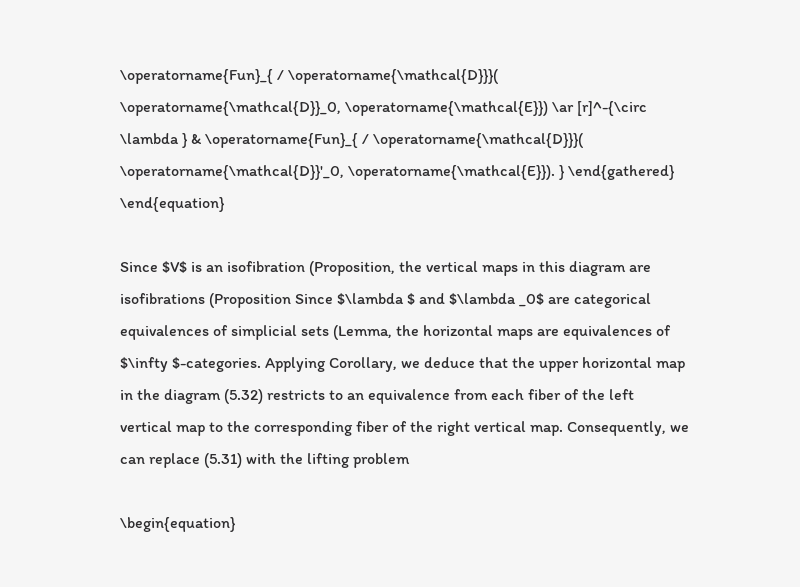\operatorname{Fun}_{ / \operatorname{\mathcal{D}}}( \operatorname{\mathcal{D}}_0, \operatorname{\mathcal{E}}) \ar [r]^-{\circ \lambda } & \operatorname{Fun}_{ / \operatorname{\mathcal{D}}}( \operatorname{\mathcal{D}}'_0, \operatorname{\mathcal{E}}). } \end{gathered} \end{equation}

Since $V$ is an isofibration (Proposition, the vertical maps in this diagram are isofibrations (Proposition Since $\lambda $ and $\lambda _0$ are categorical equivalences of simplicial sets (Lemma, the horizontal maps are equivalences of $\infty $-categories. Applying Corollary, we deduce that the upper horizontal map in the diagram (5.32) restricts to an equivalence from each fiber of the left vertical map to the corresponding fiber of the right vertical map. Consequently, we can replace (5.31) with the lifting problem

\begin{equation}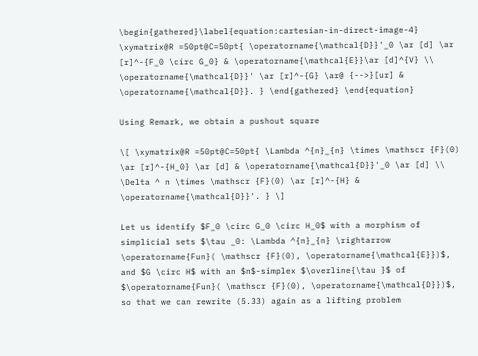\begin{gathered}\label{equation:cartesian-in-direct-image-4} \xymatrix@R =50pt@C=50pt{ \operatorname{\mathcal{D}}'_0 \ar [d] \ar [r]^-{F_0 \circ G_0} & \operatorname{\mathcal{E}}\ar [d]^{V} \\ \operatorname{\mathcal{D}}' \ar [r]^-{G} \ar@ {-->}[ur] & \operatorname{\mathcal{D}}. } \end{gathered} \end{equation}

Using Remark, we obtain a pushout square

\[ \xymatrix@R =50pt@C=50pt{ \Lambda ^{n}_{n} \times \mathscr {F}(0) \ar [r]^-{H_0} \ar [d] & \operatorname{\mathcal{D}}'_0 \ar [d] \\ \Delta ^ n \times \mathscr {F}(0) \ar [r]^-{H} & \operatorname{\mathcal{D}}'. } \]

Let us identify $F_0 \circ G_0 \circ H_0$ with a morphism of simplicial sets $\tau _0: \Lambda ^{n}_{n} \rightarrow \operatorname{Fun}( \mathscr {F}(0), \operatorname{\mathcal{E}})$, and $G \circ H$ with an $n$-simplex $\overline{\tau }$ of $\operatorname{Fun}( \mathscr {F}(0), \operatorname{\mathcal{D}})$, so that we can rewrite (5.33) again as a lifting problem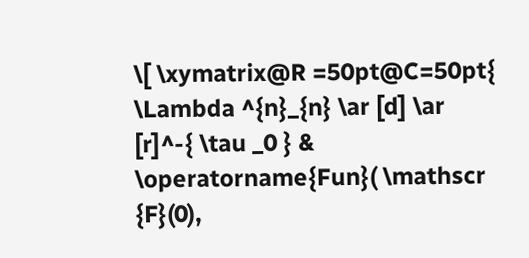\[ \xymatrix@R =50pt@C=50pt{ \Lambda ^{n}_{n} \ar [d] \ar [r]^-{ \tau _0 } & \operatorname{Fun}( \mathscr {F}(0),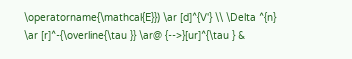\operatorname{\mathcal{E}}) \ar [d]^{V'} \\ \Delta ^{n} \ar [r]^-{\overline{\tau }} \ar@ {-->}[ur]^{\tau } &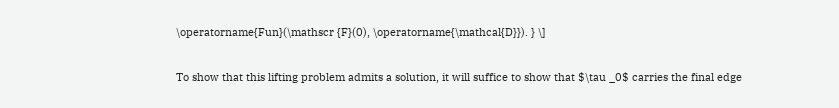\operatorname{Fun}(\mathscr {F}(0), \operatorname{\mathcal{D}}). } \]

To show that this lifting problem admits a solution, it will suffice to show that $\tau _0$ carries the final edge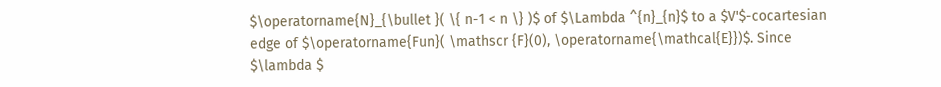$\operatorname{N}_{\bullet }( \{ n-1 < n \} )$ of $\Lambda ^{n}_{n}$ to a $V'$-cocartesian edge of $\operatorname{Fun}( \mathscr {F}(0), \operatorname{\mathcal{E}})$. Since $\lambda $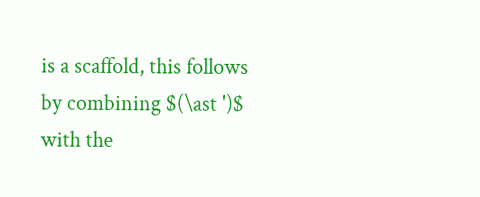is a scaffold, this follows by combining $(\ast ')$ with the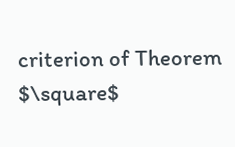criterion of Theorem $\square$